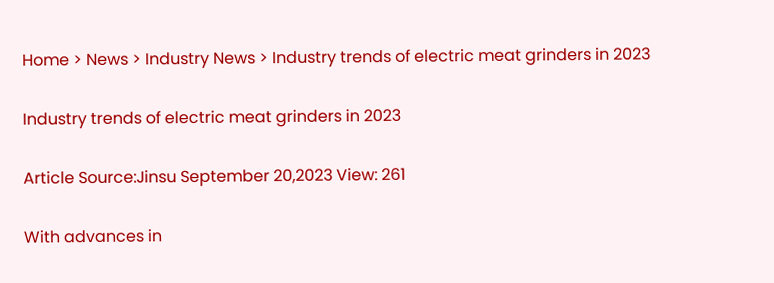Home > News > Industry News > Industry trends of electric meat grinders in 2023

Industry trends of electric meat grinders in 2023

Article Source:Jinsu September 20,2023 View: 261

With advances in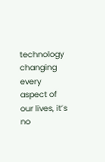technology changing every aspect of our lives, it’s no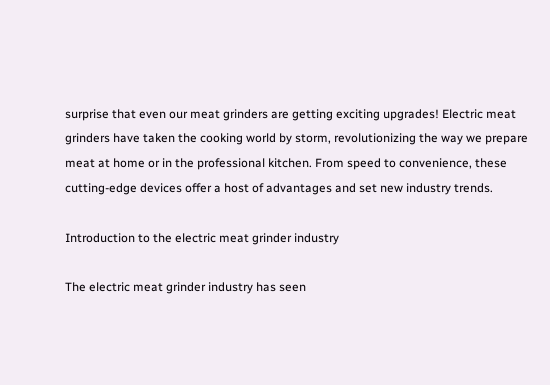surprise that even our meat grinders are getting exciting upgrades! Electric meat grinders have taken the cooking world by storm, revolutionizing the way we prepare meat at home or in the professional kitchen. From speed to convenience, these cutting-edge devices offer a host of advantages and set new industry trends.

Introduction to the electric meat grinder industry

The electric meat grinder industry has seen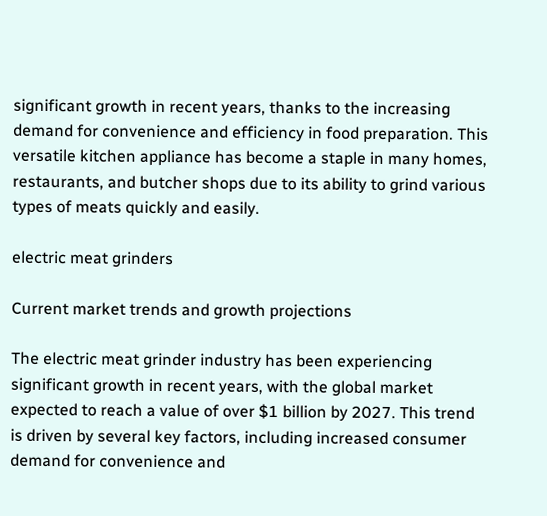significant growth in recent years, thanks to the increasing demand for convenience and efficiency in food preparation. This versatile kitchen appliance has become a staple in many homes, restaurants, and butcher shops due to its ability to grind various types of meats quickly and easily.

electric meat grinders

Current market trends and growth projections

The electric meat grinder industry has been experiencing significant growth in recent years, with the global market expected to reach a value of over $1 billion by 2027. This trend is driven by several key factors, including increased consumer demand for convenience and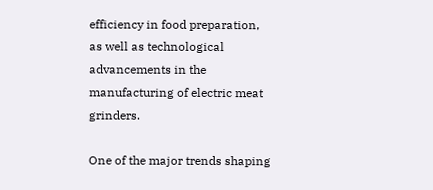efficiency in food preparation, as well as technological advancements in the manufacturing of electric meat grinders.

One of the major trends shaping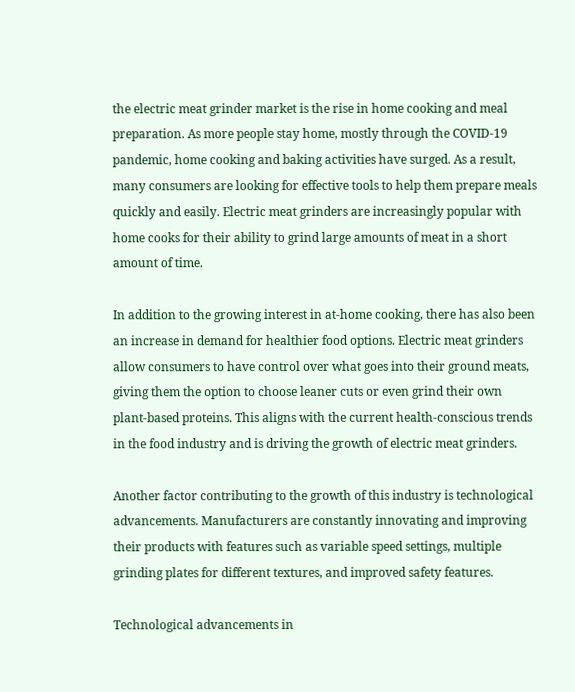the electric meat grinder market is the rise in home cooking and meal preparation. As more people stay home, mostly through the COVID-19 pandemic, home cooking and baking activities have surged. As a result, many consumers are looking for effective tools to help them prepare meals quickly and easily. Electric meat grinders are increasingly popular with home cooks for their ability to grind large amounts of meat in a short amount of time.

In addition to the growing interest in at-home cooking, there has also been an increase in demand for healthier food options. Electric meat grinders allow consumers to have control over what goes into their ground meats, giving them the option to choose leaner cuts or even grind their own plant-based proteins. This aligns with the current health-conscious trends in the food industry and is driving the growth of electric meat grinders.

Another factor contributing to the growth of this industry is technological advancements. Manufacturers are constantly innovating and improving their products with features such as variable speed settings, multiple grinding plates for different textures, and improved safety features.

Technological advancements in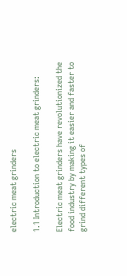electric meat grinders

1.1 Introduction to electric meat grinders:

Electric meat grinders have revolutionized the food industry by making it easier and faster to grind different types of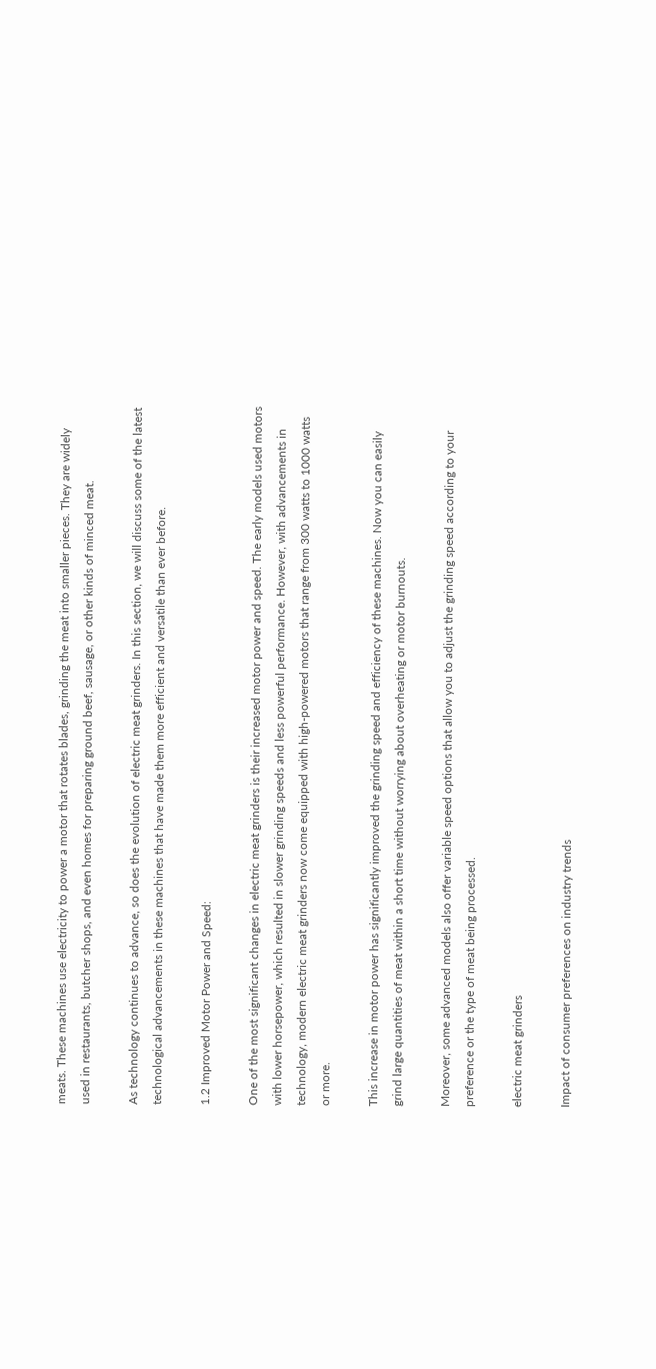meats. These machines use electricity to power a motor that rotates blades, grinding the meat into smaller pieces. They are widely used in restaurants, butcher shops, and even homes for preparing ground beef, sausage, or other kinds of minced meat.

As technology continues to advance, so does the evolution of electric meat grinders. In this section, we will discuss some of the latest technological advancements in these machines that have made them more efficient and versatile than ever before.

1.2 Improved Motor Power and Speed:

One of the most significant changes in electric meat grinders is their increased motor power and speed. The early models used motors with lower horsepower, which resulted in slower grinding speeds and less powerful performance. However, with advancements in technology, modern electric meat grinders now come equipped with high-powered motors that range from 300 watts to 1000 watts or more.

This increase in motor power has significantly improved the grinding speed and efficiency of these machines. Now you can easily grind large quantities of meat within a short time without worrying about overheating or motor burnouts.

Moreover, some advanced models also offer variable speed options that allow you to adjust the grinding speed according to your preference or the type of meat being processed.

electric meat grinders

Impact of consumer preferences on industry trends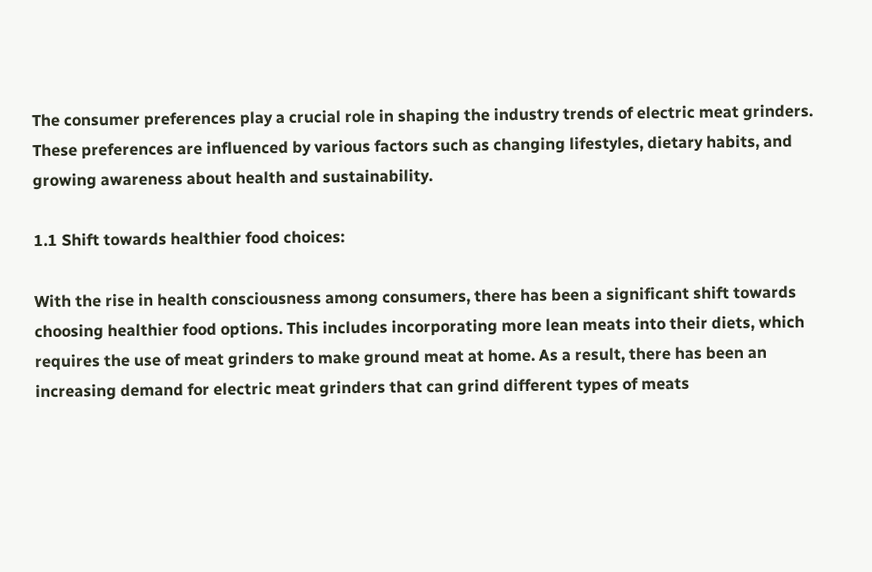The consumer preferences play a crucial role in shaping the industry trends of electric meat grinders. These preferences are influenced by various factors such as changing lifestyles, dietary habits, and growing awareness about health and sustainability.

1.1 Shift towards healthier food choices:

With the rise in health consciousness among consumers, there has been a significant shift towards choosing healthier food options. This includes incorporating more lean meats into their diets, which requires the use of meat grinders to make ground meat at home. As a result, there has been an increasing demand for electric meat grinders that can grind different types of meats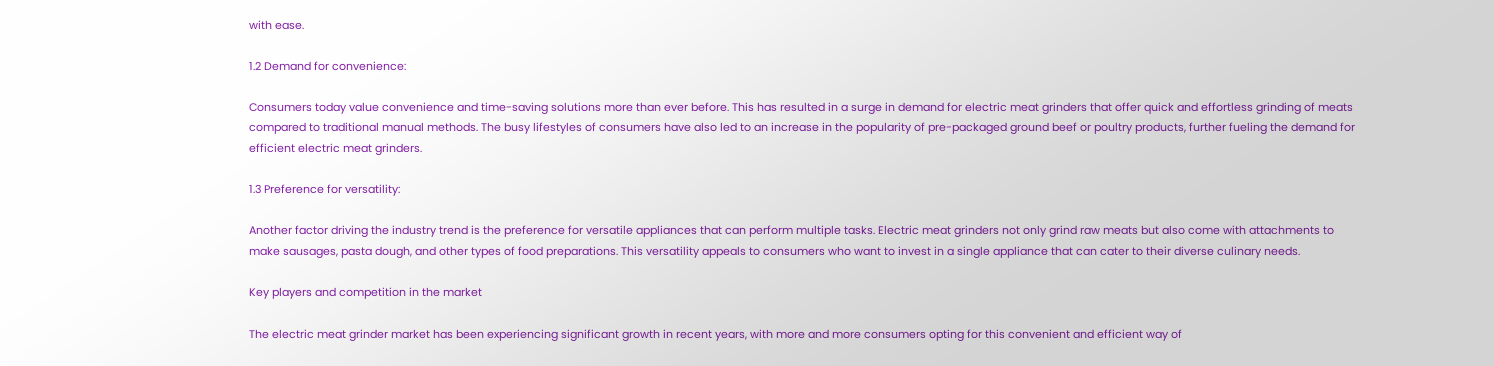with ease.

1.2 Demand for convenience:

Consumers today value convenience and time-saving solutions more than ever before. This has resulted in a surge in demand for electric meat grinders that offer quick and effortless grinding of meats compared to traditional manual methods. The busy lifestyles of consumers have also led to an increase in the popularity of pre-packaged ground beef or poultry products, further fueling the demand for efficient electric meat grinders.

1.3 Preference for versatility:

Another factor driving the industry trend is the preference for versatile appliances that can perform multiple tasks. Electric meat grinders not only grind raw meats but also come with attachments to make sausages, pasta dough, and other types of food preparations. This versatility appeals to consumers who want to invest in a single appliance that can cater to their diverse culinary needs.

Key players and competition in the market

The electric meat grinder market has been experiencing significant growth in recent years, with more and more consumers opting for this convenient and efficient way of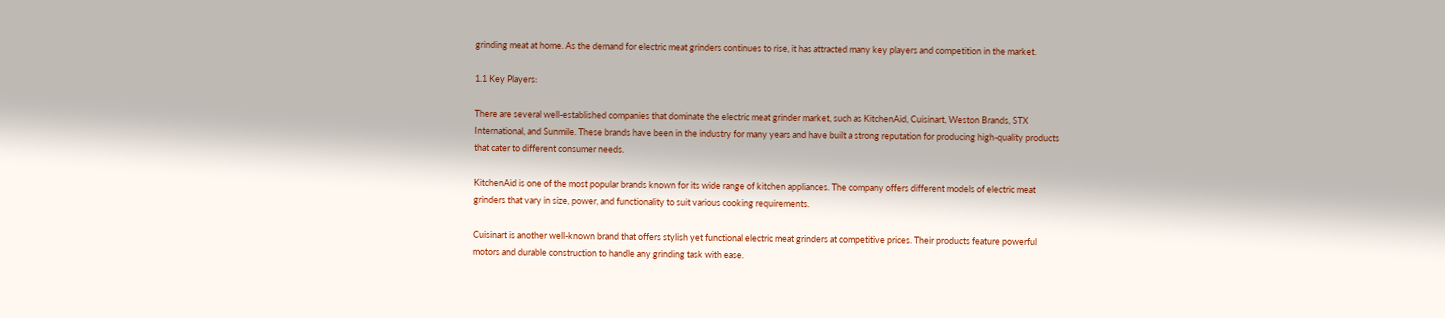grinding meat at home. As the demand for electric meat grinders continues to rise, it has attracted many key players and competition in the market.

1.1 Key Players:

There are several well-established companies that dominate the electric meat grinder market, such as KitchenAid, Cuisinart, Weston Brands, STX International, and Sunmile. These brands have been in the industry for many years and have built a strong reputation for producing high-quality products that cater to different consumer needs.

KitchenAid is one of the most popular brands known for its wide range of kitchen appliances. The company offers different models of electric meat grinders that vary in size, power, and functionality to suit various cooking requirements.

Cuisinart is another well-known brand that offers stylish yet functional electric meat grinders at competitive prices. Their products feature powerful motors and durable construction to handle any grinding task with ease.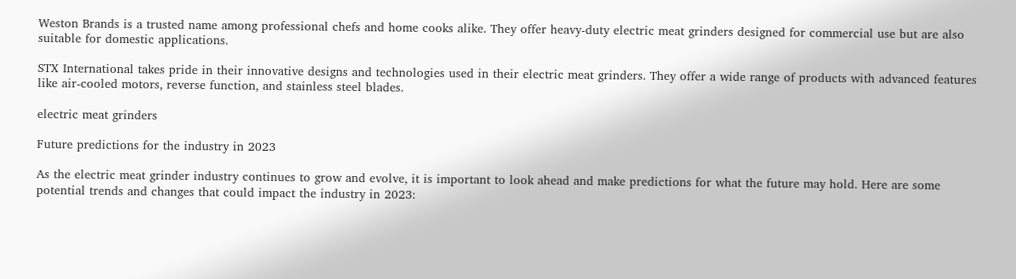Weston Brands is a trusted name among professional chefs and home cooks alike. They offer heavy-duty electric meat grinders designed for commercial use but are also suitable for domestic applications.

STX International takes pride in their innovative designs and technologies used in their electric meat grinders. They offer a wide range of products with advanced features like air-cooled motors, reverse function, and stainless steel blades.

electric meat grinders

Future predictions for the industry in 2023

As the electric meat grinder industry continues to grow and evolve, it is important to look ahead and make predictions for what the future may hold. Here are some potential trends and changes that could impact the industry in 2023: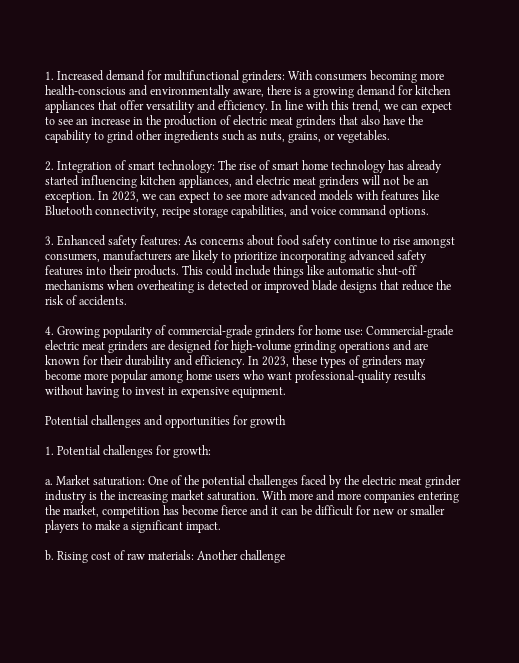1. Increased demand for multifunctional grinders: With consumers becoming more health-conscious and environmentally aware, there is a growing demand for kitchen appliances that offer versatility and efficiency. In line with this trend, we can expect to see an increase in the production of electric meat grinders that also have the capability to grind other ingredients such as nuts, grains, or vegetables.

2. Integration of smart technology: The rise of smart home technology has already started influencing kitchen appliances, and electric meat grinders will not be an exception. In 2023, we can expect to see more advanced models with features like Bluetooth connectivity, recipe storage capabilities, and voice command options.

3. Enhanced safety features: As concerns about food safety continue to rise amongst consumers, manufacturers are likely to prioritize incorporating advanced safety features into their products. This could include things like automatic shut-off mechanisms when overheating is detected or improved blade designs that reduce the risk of accidents.

4. Growing popularity of commercial-grade grinders for home use: Commercial-grade electric meat grinders are designed for high-volume grinding operations and are known for their durability and efficiency. In 2023, these types of grinders may become more popular among home users who want professional-quality results without having to invest in expensive equipment.

Potential challenges and opportunities for growth

1. Potential challenges for growth:

a. Market saturation: One of the potential challenges faced by the electric meat grinder industry is the increasing market saturation. With more and more companies entering the market, competition has become fierce and it can be difficult for new or smaller players to make a significant impact.

b. Rising cost of raw materials: Another challenge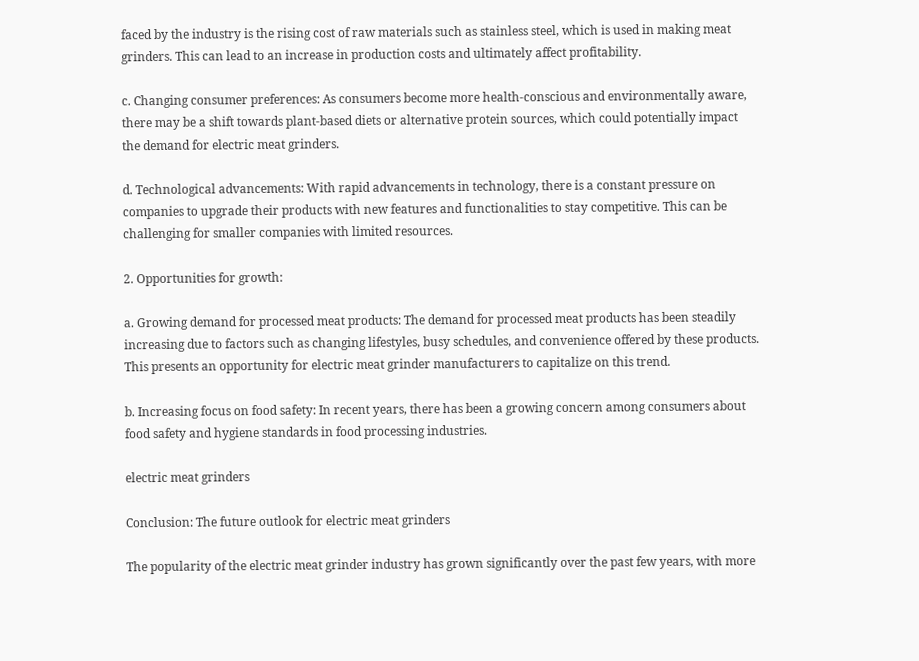faced by the industry is the rising cost of raw materials such as stainless steel, which is used in making meat grinders. This can lead to an increase in production costs and ultimately affect profitability.

c. Changing consumer preferences: As consumers become more health-conscious and environmentally aware, there may be a shift towards plant-based diets or alternative protein sources, which could potentially impact the demand for electric meat grinders.

d. Technological advancements: With rapid advancements in technology, there is a constant pressure on companies to upgrade their products with new features and functionalities to stay competitive. This can be challenging for smaller companies with limited resources.

2. Opportunities for growth:

a. Growing demand for processed meat products: The demand for processed meat products has been steadily increasing due to factors such as changing lifestyles, busy schedules, and convenience offered by these products. This presents an opportunity for electric meat grinder manufacturers to capitalize on this trend.

b. Increasing focus on food safety: In recent years, there has been a growing concern among consumers about food safety and hygiene standards in food processing industries.

electric meat grinders

Conclusion: The future outlook for electric meat grinders

The popularity of the electric meat grinder industry has grown significantly over the past few years, with more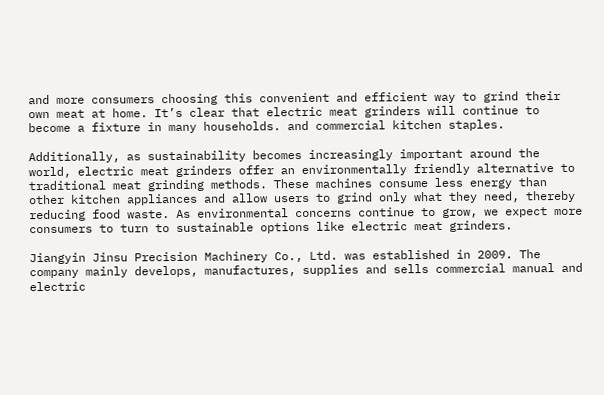and more consumers choosing this convenient and efficient way to grind their own meat at home. It’s clear that electric meat grinders will continue to become a fixture in many households. and commercial kitchen staples.

Additionally, as sustainability becomes increasingly important around the world, electric meat grinders offer an environmentally friendly alternative to traditional meat grinding methods. These machines consume less energy than other kitchen appliances and allow users to grind only what they need, thereby reducing food waste. As environmental concerns continue to grow, we expect more consumers to turn to sustainable options like electric meat grinders.

Jiangyin Jinsu Precision Machinery Co., Ltd. was established in 2009. The company mainly develops, manufactures, supplies and sells commercial manual and electric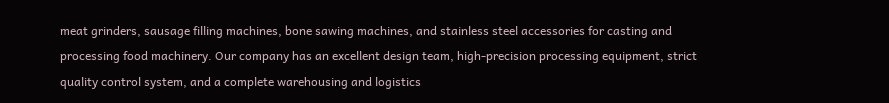meat grinders, sausage filling machines, bone sawing machines, and stainless steel accessories for casting and processing food machinery. Our company has an excellent design team, high-precision processing equipment, strict quality control system, and a complete warehousing and logistics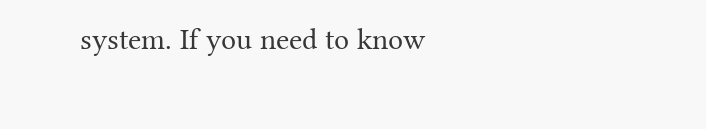system. If you need to know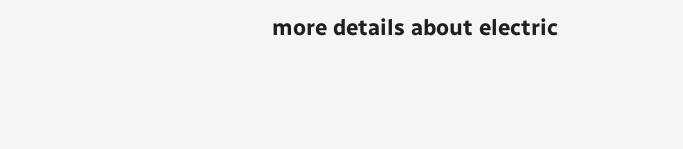more details about electric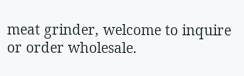meat grinder, welcome to inquire or order wholesale.